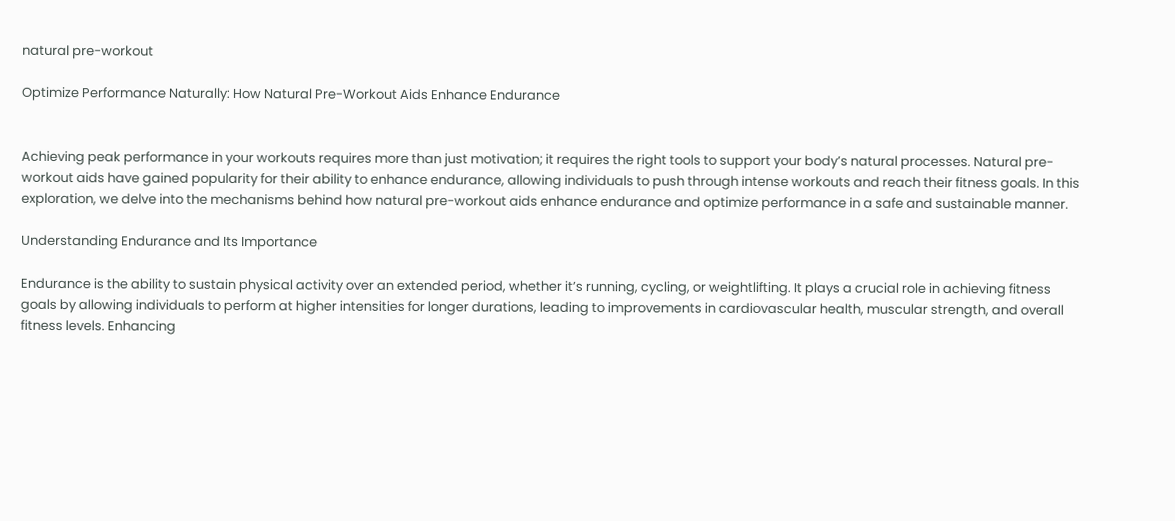natural pre-workout

Optimize Performance Naturally: How Natural Pre-Workout Aids Enhance Endurance


Achieving peak performance in your workouts requires more than just motivation; it requires the right tools to support your body’s natural processes. Natural pre-workout aids have gained popularity for their ability to enhance endurance, allowing individuals to push through intense workouts and reach their fitness goals. In this exploration, we delve into the mechanisms behind how natural pre-workout aids enhance endurance and optimize performance in a safe and sustainable manner.

Understanding Endurance and Its Importance

Endurance is the ability to sustain physical activity over an extended period, whether it’s running, cycling, or weightlifting. It plays a crucial role in achieving fitness goals by allowing individuals to perform at higher intensities for longer durations, leading to improvements in cardiovascular health, muscular strength, and overall fitness levels. Enhancing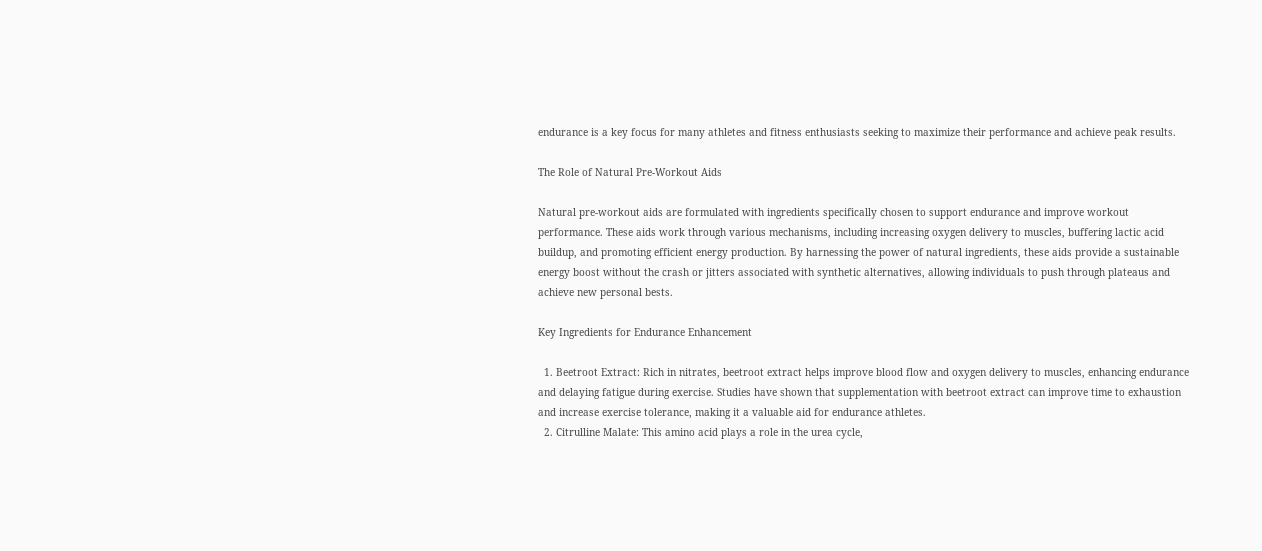endurance is a key focus for many athletes and fitness enthusiasts seeking to maximize their performance and achieve peak results.

The Role of Natural Pre-Workout Aids

Natural pre-workout aids are formulated with ingredients specifically chosen to support endurance and improve workout performance. These aids work through various mechanisms, including increasing oxygen delivery to muscles, buffering lactic acid buildup, and promoting efficient energy production. By harnessing the power of natural ingredients, these aids provide a sustainable energy boost without the crash or jitters associated with synthetic alternatives, allowing individuals to push through plateaus and achieve new personal bests.

Key Ingredients for Endurance Enhancement

  1. Beetroot Extract: Rich in nitrates, beetroot extract helps improve blood flow and oxygen delivery to muscles, enhancing endurance and delaying fatigue during exercise. Studies have shown that supplementation with beetroot extract can improve time to exhaustion and increase exercise tolerance, making it a valuable aid for endurance athletes.
  2. Citrulline Malate: This amino acid plays a role in the urea cycle,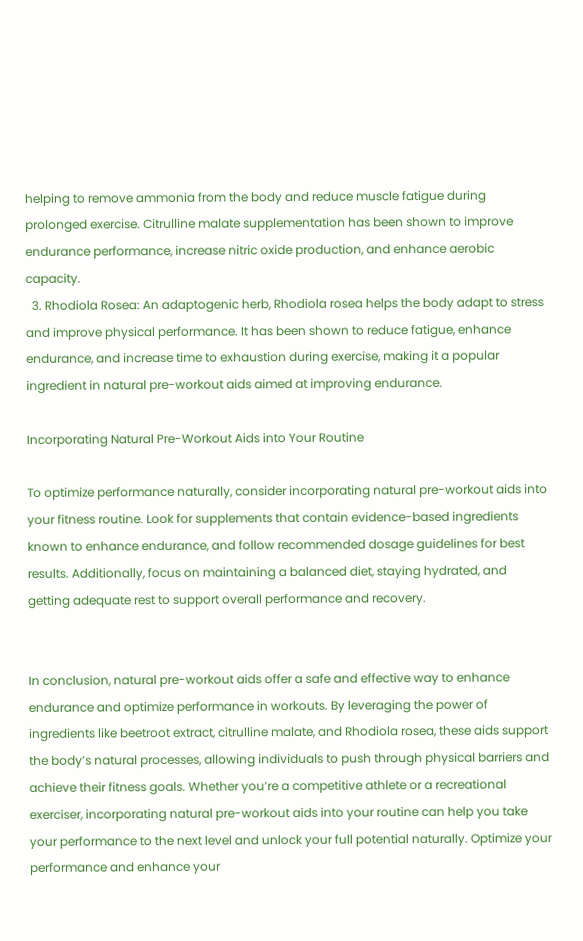helping to remove ammonia from the body and reduce muscle fatigue during prolonged exercise. Citrulline malate supplementation has been shown to improve endurance performance, increase nitric oxide production, and enhance aerobic capacity.
  3. Rhodiola Rosea: An adaptogenic herb, Rhodiola rosea helps the body adapt to stress and improve physical performance. It has been shown to reduce fatigue, enhance endurance, and increase time to exhaustion during exercise, making it a popular ingredient in natural pre-workout aids aimed at improving endurance.

Incorporating Natural Pre-Workout Aids into Your Routine

To optimize performance naturally, consider incorporating natural pre-workout aids into your fitness routine. Look for supplements that contain evidence-based ingredients known to enhance endurance, and follow recommended dosage guidelines for best results. Additionally, focus on maintaining a balanced diet, staying hydrated, and getting adequate rest to support overall performance and recovery.


In conclusion, natural pre-workout aids offer a safe and effective way to enhance endurance and optimize performance in workouts. By leveraging the power of ingredients like beetroot extract, citrulline malate, and Rhodiola rosea, these aids support the body’s natural processes, allowing individuals to push through physical barriers and achieve their fitness goals. Whether you’re a competitive athlete or a recreational exerciser, incorporating natural pre-workout aids into your routine can help you take your performance to the next level and unlock your full potential naturally. Optimize your performance and enhance your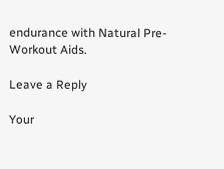endurance with Natural Pre-Workout Aids.

Leave a Reply

Your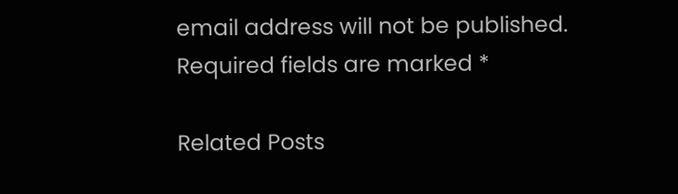email address will not be published. Required fields are marked *

Related Posts